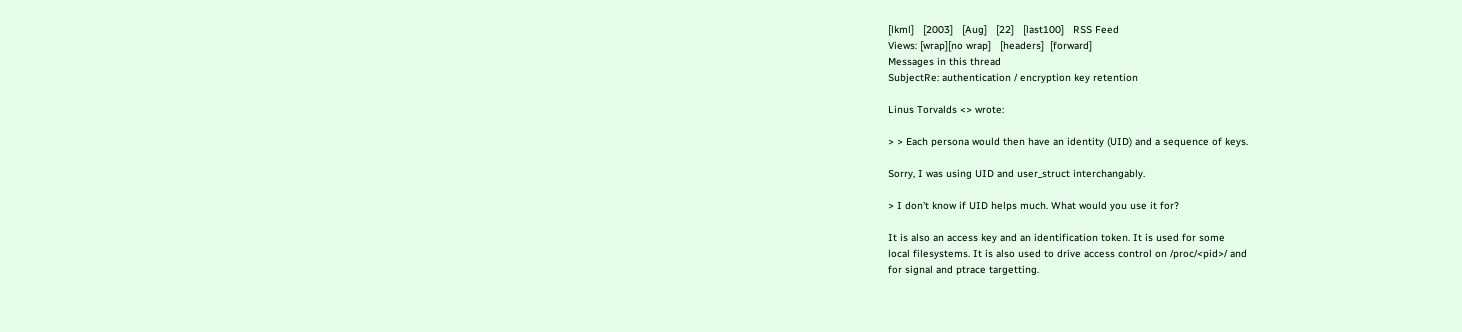[lkml]   [2003]   [Aug]   [22]   [last100]   RSS Feed
Views: [wrap][no wrap]   [headers]  [forward]
Messages in this thread
SubjectRe: authentication / encryption key retention

Linus Torvalds <> wrote:

> > Each persona would then have an identity (UID) and a sequence of keys.

Sorry, I was using UID and user_struct interchangably.

> I don't know if UID helps much. What would you use it for?

It is also an access key and an identification token. It is used for some
local filesystems. It is also used to drive access control on /proc/<pid>/ and
for signal and ptrace targetting.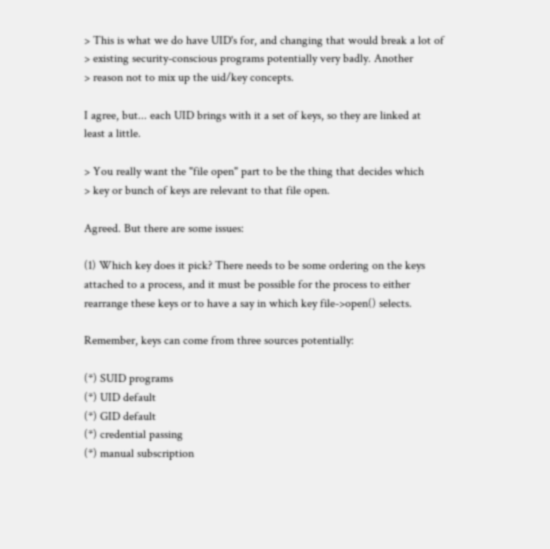> This is what we do have UID's for, and changing that would break a lot of
> existing security-conscious programs potentially very badly. Another
> reason not to mix up the uid/key concepts.

I agree, but... each UID brings with it a set of keys, so they are linked at
least a little.

> You really want the "file open" part to be the thing that decides which
> key or bunch of keys are relevant to that file open.

Agreed. But there are some issues:

(1) Which key does it pick? There needs to be some ordering on the keys
attached to a process, and it must be possible for the process to either
rearrange these keys or to have a say in which key file->open() selects.

Remember, keys can come from three sources potentially:

(*) SUID programs
(*) UID default
(*) GID default
(*) credential passing
(*) manual subscription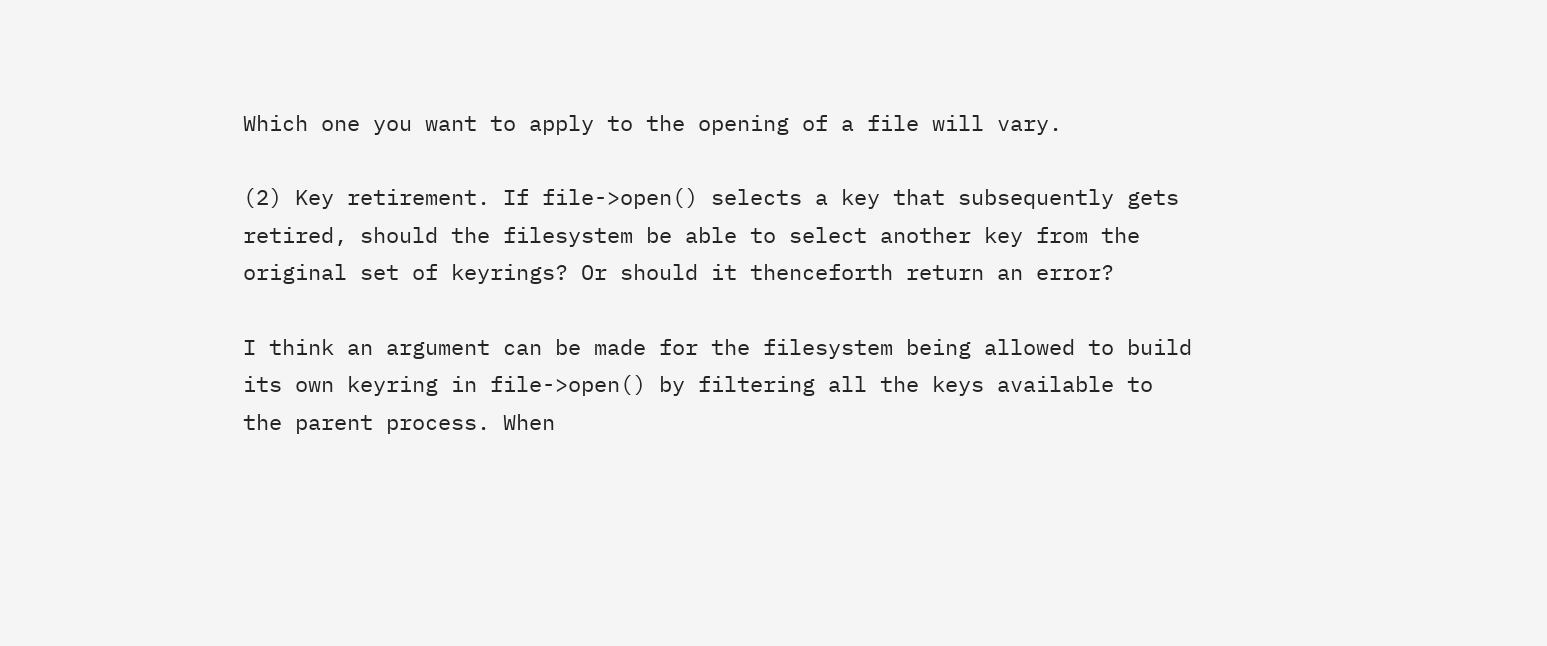Which one you want to apply to the opening of a file will vary.

(2) Key retirement. If file->open() selects a key that subsequently gets
retired, should the filesystem be able to select another key from the
original set of keyrings? Or should it thenceforth return an error?

I think an argument can be made for the filesystem being allowed to build
its own keyring in file->open() by filtering all the keys available to
the parent process. When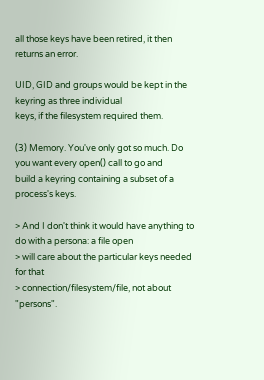all those keys have been retired, it then
returns an error.

UID, GID and groups would be kept in the keyring as three individual
keys, if the filesystem required them.

(3) Memory. You've only got so much. Do you want every open() call to go and
build a keyring containing a subset of a process's keys.

> And I don't think it would have anything to do with a persona: a file open
> will care about the particular keys needed for that
> connection/filesystem/file, not about "persons".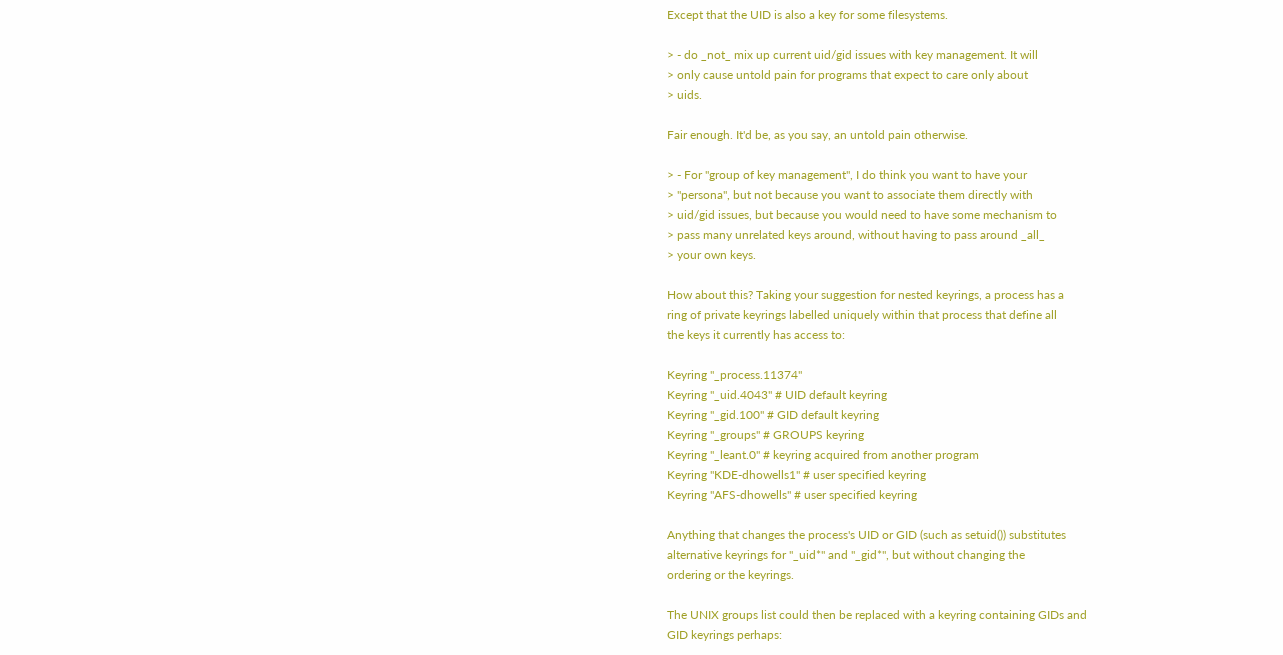Except that the UID is also a key for some filesystems.

> - do _not_ mix up current uid/gid issues with key management. It will
> only cause untold pain for programs that expect to care only about
> uids.

Fair enough. It'd be, as you say, an untold pain otherwise.

> - For "group of key management", I do think you want to have your
> "persona", but not because you want to associate them directly with
> uid/gid issues, but because you would need to have some mechanism to
> pass many unrelated keys around, without having to pass around _all_
> your own keys.

How about this? Taking your suggestion for nested keyrings, a process has a
ring of private keyrings labelled uniquely within that process that define all
the keys it currently has access to:

Keyring "_process.11374"
Keyring "_uid.4043" # UID default keyring
Keyring "_gid.100" # GID default keyring
Keyring "_groups" # GROUPS keyring
Keyring "_leant.0" # keyring acquired from another program
Keyring "KDE-dhowells1" # user specified keyring
Keyring "AFS-dhowells" # user specified keyring

Anything that changes the process's UID or GID (such as setuid()) substitutes
alternative keyrings for "_uid*" and "_gid*", but without changing the
ordering or the keyrings.

The UNIX groups list could then be replaced with a keyring containing GIDs and
GID keyrings perhaps: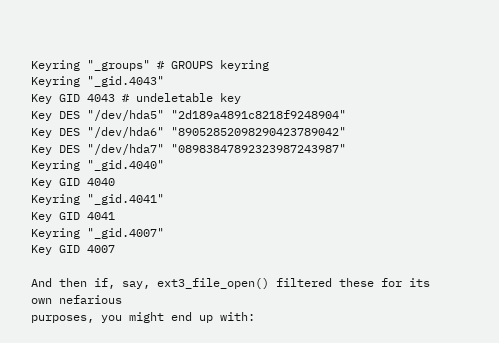Keyring "_groups" # GROUPS keyring
Keyring "_gid.4043"
Key GID 4043 # undeletable key
Key DES "/dev/hda5" "2d189a4891c8218f9248904"
Key DES "/dev/hda6" "89052852098290423789042"
Key DES "/dev/hda7" "08983847892323987243987"
Keyring "_gid.4040"
Key GID 4040
Keyring "_gid.4041"
Key GID 4041
Keyring "_gid.4007"
Key GID 4007

And then if, say, ext3_file_open() filtered these for its own nefarious
purposes, you might end up with: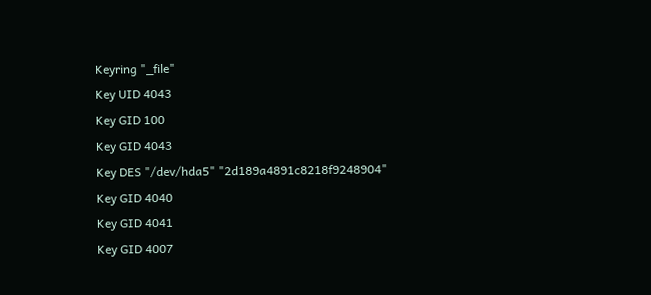Keyring "_file"
Key UID 4043
Key GID 100
Key GID 4043
Key DES "/dev/hda5" "2d189a4891c8218f9248904"
Key GID 4040
Key GID 4041
Key GID 4007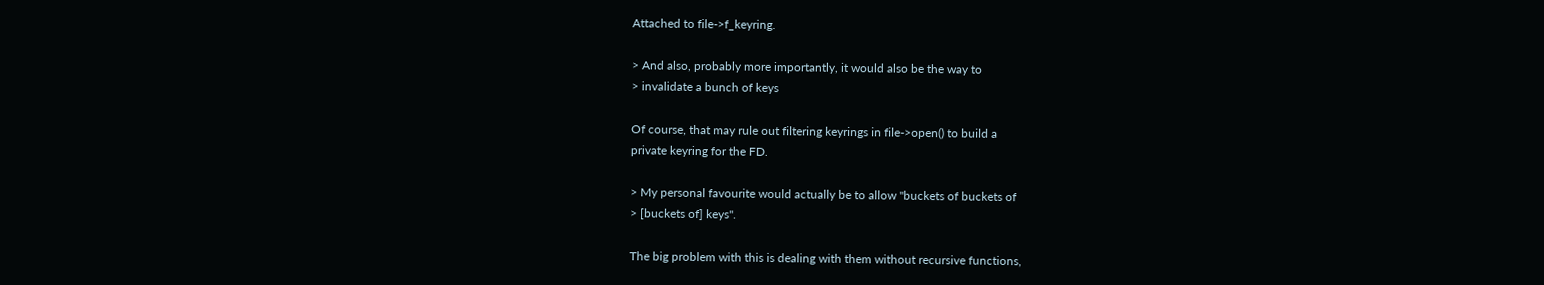Attached to file->f_keyring.

> And also, probably more importantly, it would also be the way to
> invalidate a bunch of keys

Of course, that may rule out filtering keyrings in file->open() to build a
private keyring for the FD.

> My personal favourite would actually be to allow "buckets of buckets of
> [buckets of] keys".

The big problem with this is dealing with them without recursive functions,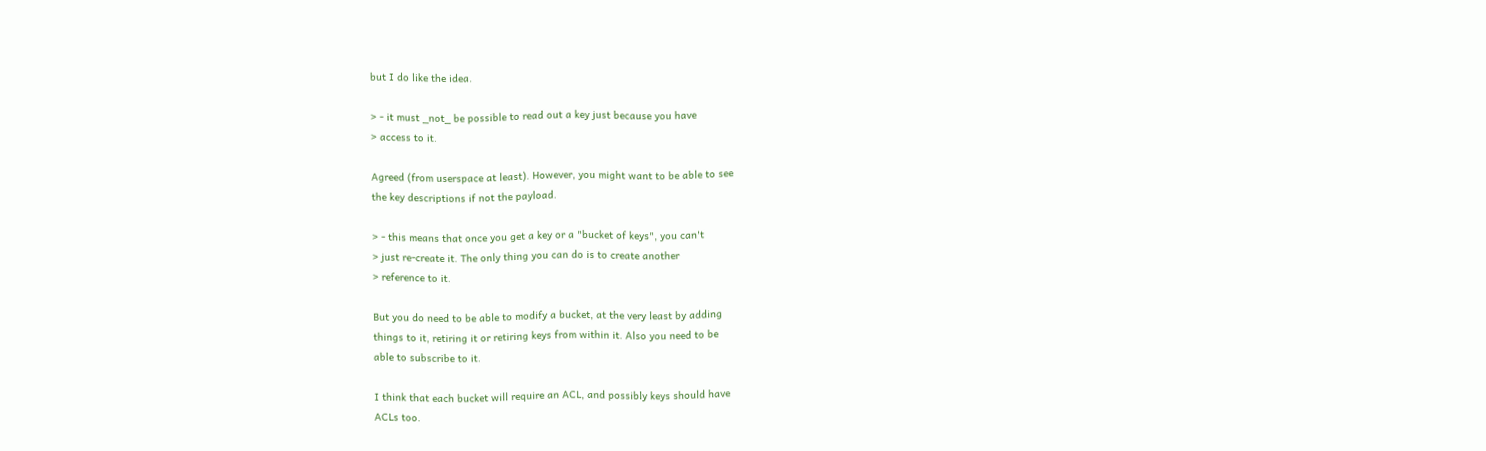but I do like the idea.

> - it must _not_ be possible to read out a key just because you have
> access to it.

Agreed (from userspace at least). However, you might want to be able to see
the key descriptions if not the payload.

> - this means that once you get a key or a "bucket of keys", you can't
> just re-create it. The only thing you can do is to create another
> reference to it.

But you do need to be able to modify a bucket, at the very least by adding
things to it, retiring it or retiring keys from within it. Also you need to be
able to subscribe to it.

I think that each bucket will require an ACL, and possibly keys should have
ACLs too.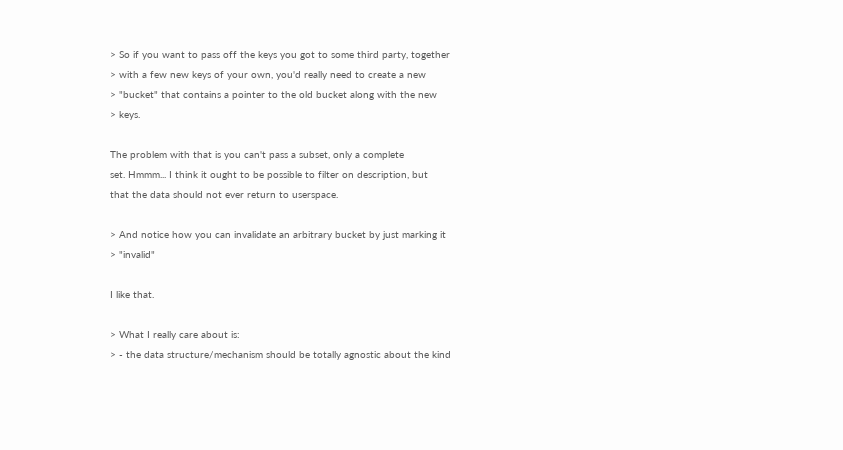> So if you want to pass off the keys you got to some third party, together
> with a few new keys of your own, you'd really need to create a new
> "bucket" that contains a pointer to the old bucket along with the new
> keys.

The problem with that is you can't pass a subset, only a complete
set. Hmmm... I think it ought to be possible to filter on description, but
that the data should not ever return to userspace.

> And notice how you can invalidate an arbitrary bucket by just marking it
> "invalid"

I like that.

> What I really care about is:
> - the data structure/mechanism should be totally agnostic about the kind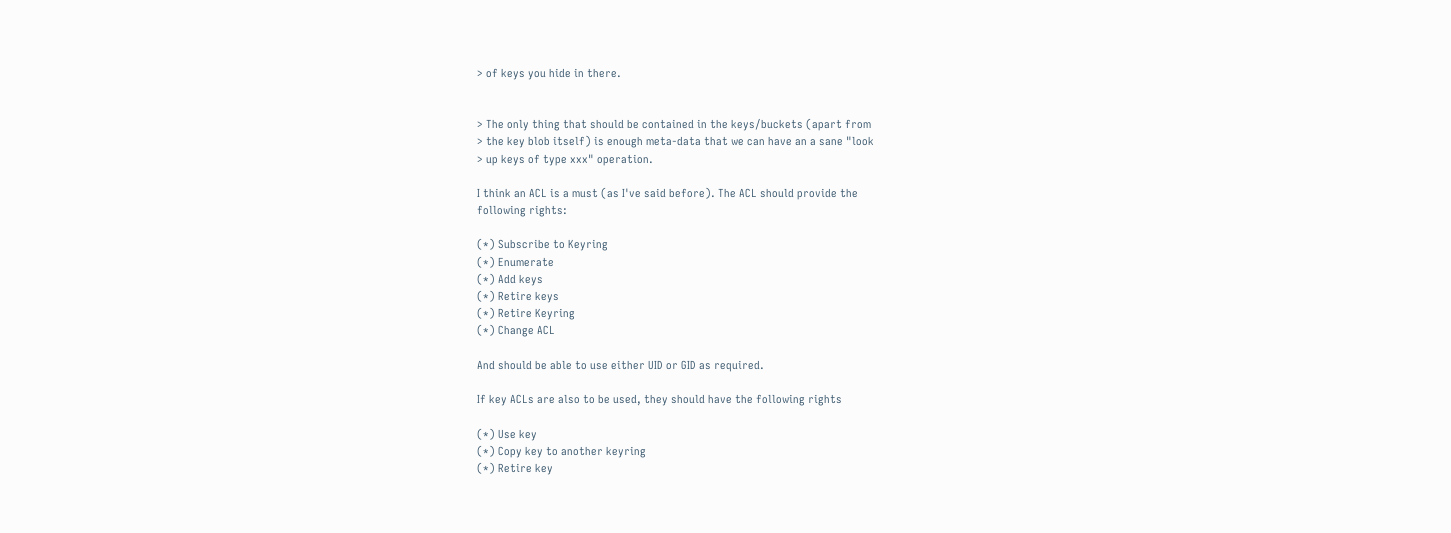> of keys you hide in there.


> The only thing that should be contained in the keys/buckets (apart from
> the key blob itself) is enough meta-data that we can have an a sane "look
> up keys of type xxx" operation.

I think an ACL is a must (as I've said before). The ACL should provide the
following rights:

(*) Subscribe to Keyring
(*) Enumerate
(*) Add keys
(*) Retire keys
(*) Retire Keyring
(*) Change ACL

And should be able to use either UID or GID as required.

If key ACLs are also to be used, they should have the following rights

(*) Use key
(*) Copy key to another keyring
(*) Retire key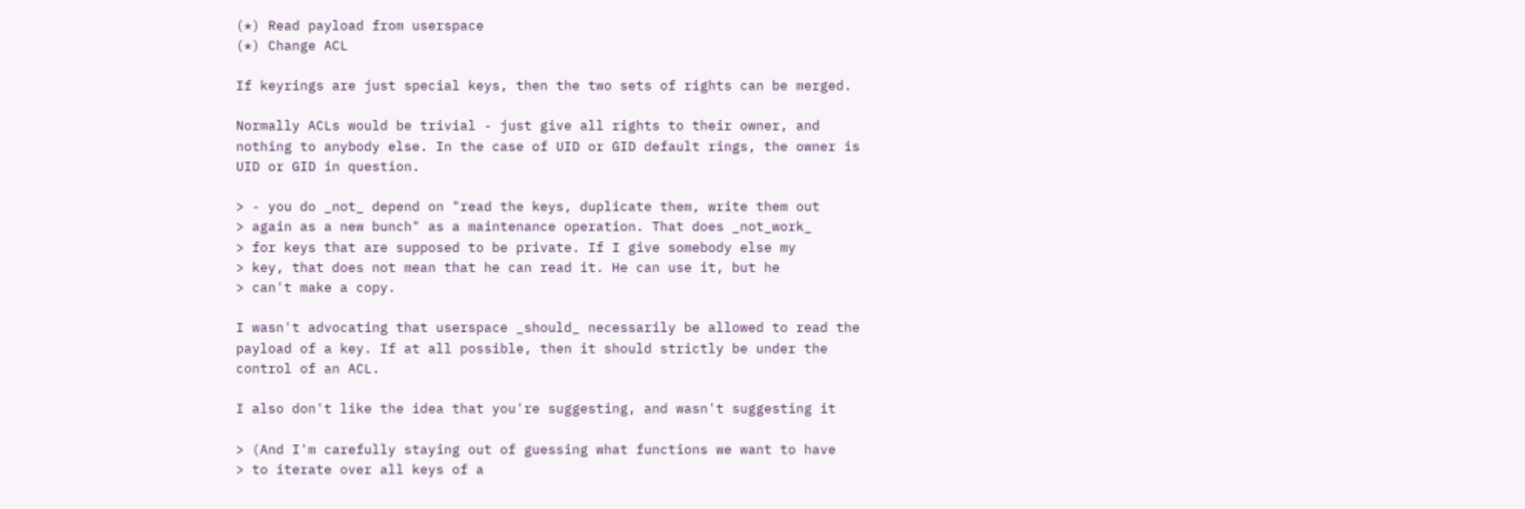(*) Read payload from userspace
(*) Change ACL

If keyrings are just special keys, then the two sets of rights can be merged.

Normally ACLs would be trivial - just give all rights to their owner, and
nothing to anybody else. In the case of UID or GID default rings, the owner is
UID or GID in question.

> - you do _not_ depend on "read the keys, duplicate them, write them out
> again as a new bunch" as a maintenance operation. That does _not_work_
> for keys that are supposed to be private. If I give somebody else my
> key, that does not mean that he can read it. He can use it, but he
> can't make a copy.

I wasn't advocating that userspace _should_ necessarily be allowed to read the
payload of a key. If at all possible, then it should strictly be under the
control of an ACL.

I also don't like the idea that you're suggesting, and wasn't suggesting it

> (And I'm carefully staying out of guessing what functions we want to have
> to iterate over all keys of a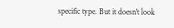specific type. But it doesn't look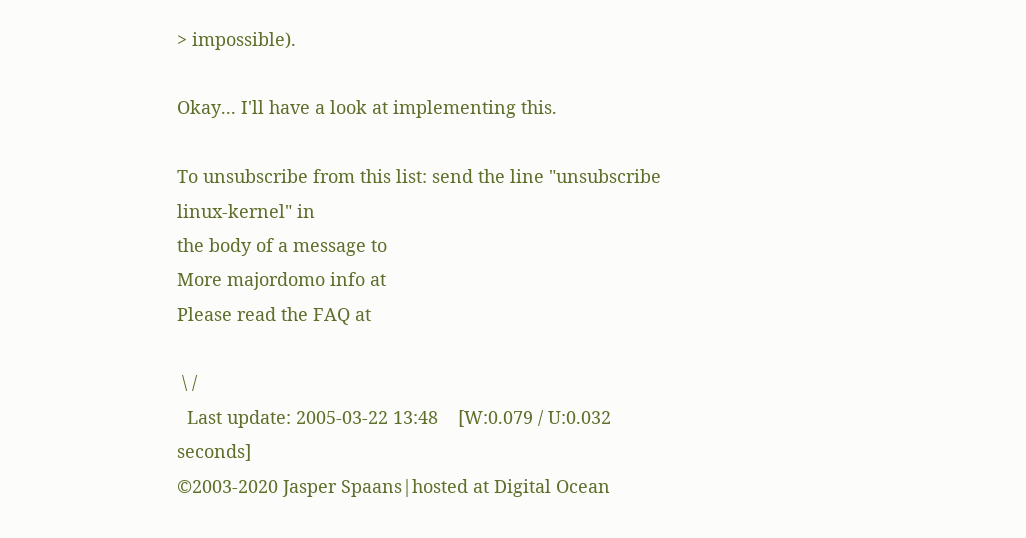> impossible).

Okay... I'll have a look at implementing this.

To unsubscribe from this list: send the line "unsubscribe linux-kernel" in
the body of a message to
More majordomo info at
Please read the FAQ at

 \ /
  Last update: 2005-03-22 13:48    [W:0.079 / U:0.032 seconds]
©2003-2020 Jasper Spaans|hosted at Digital Ocean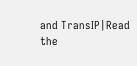and TransIP|Read the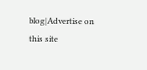blog|Advertise on this site